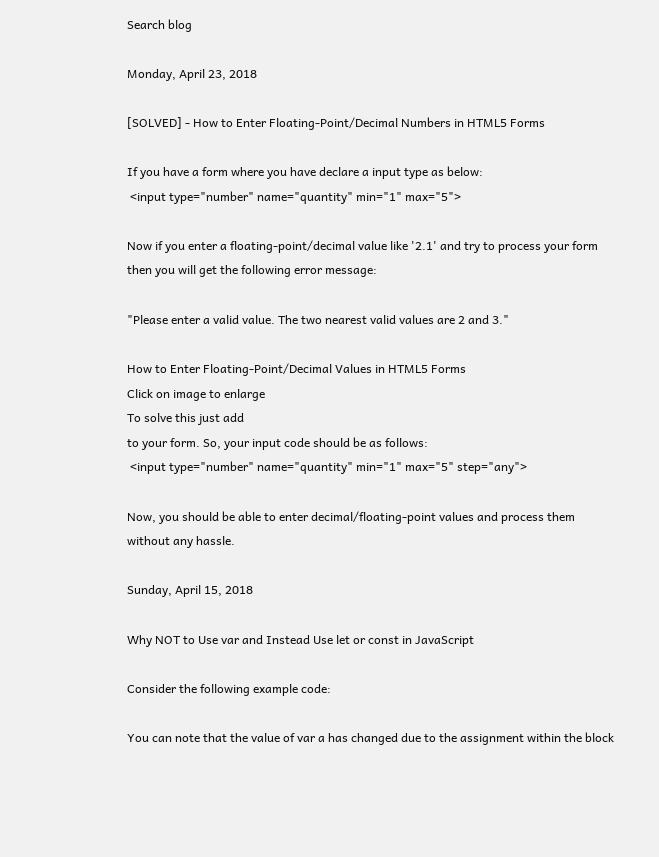Search blog

Monday, April 23, 2018

[SOLVED] - How to Enter Floating-Point/Decimal Numbers in HTML5 Forms

If you have a form where you have declare a input type as below:
 <input type="number" name="quantity" min="1" max="5">

Now if you enter a floating-point/decimal value like '2.1' and try to process your form then you will get the following error message:

"Please enter a valid value. The two nearest valid values are 2 and 3."

How to Enter Floating-Point/Decimal Values in HTML5 Forms
Click on image to enlarge
To solve this just add
to your form. So, your input code should be as follows:
 <input type="number" name="quantity" min="1" max="5" step="any">

Now, you should be able to enter decimal/floating-point values and process them without any hassle.

Sunday, April 15, 2018

Why NOT to Use var and Instead Use let or const in JavaScript

Consider the following example code:

You can note that the value of var a has changed due to the assignment within the block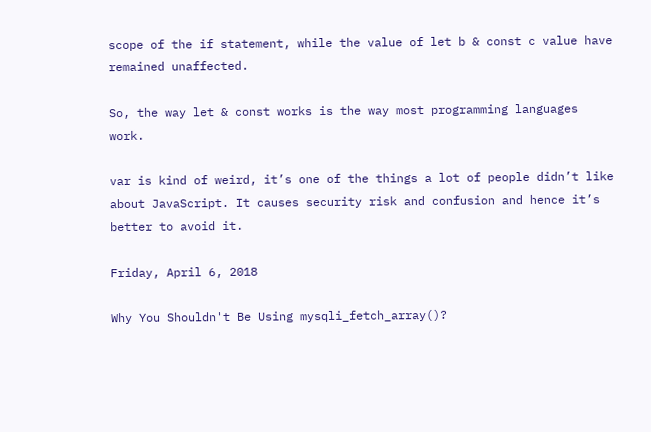scope of the if statement, while the value of let b & const c value have remained unaffected.

So, the way let & const works is the way most programming languages work.

var is kind of weird, it’s one of the things a lot of people didn’t like about JavaScript. It causes security risk and confusion and hence it’s better to avoid it.

Friday, April 6, 2018

Why You Shouldn't Be Using mysqli_fetch_array()?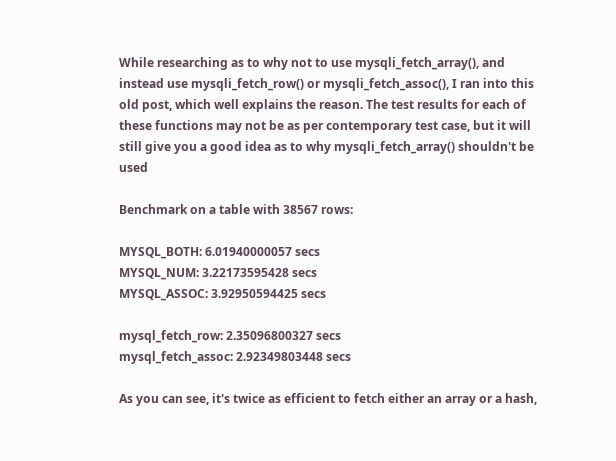While researching as to why not to use mysqli_fetch_array(), and instead use mysqli_fetch_row() or mysqli_fetch_assoc(), I ran into this old post, which well explains the reason. The test results for each of these functions may not be as per contemporary test case, but it will still give you a good idea as to why mysqli_fetch_array() shouldn't be used

Benchmark on a table with 38567 rows:

MYSQL_BOTH: 6.01940000057 secs
MYSQL_NUM: 3.22173595428 secs
MYSQL_ASSOC: 3.92950594425 secs

mysql_fetch_row: 2.35096800327 secs
mysql_fetch_assoc: 2.92349803448 secs

As you can see, it's twice as efficient to fetch either an array or a hash,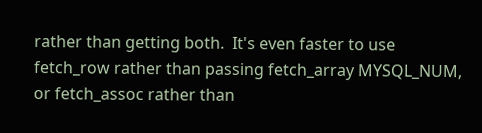rather than getting both.  It's even faster to use fetch_row rather than passing fetch_array MYSQL_NUM, or fetch_assoc rather than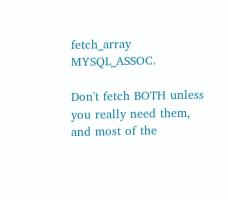fetch_array MYSQL_ASSOC.

Don't fetch BOTH unless you really need them, and most of the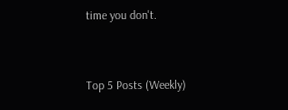time you don't.


Top 5 Posts (Weekly)